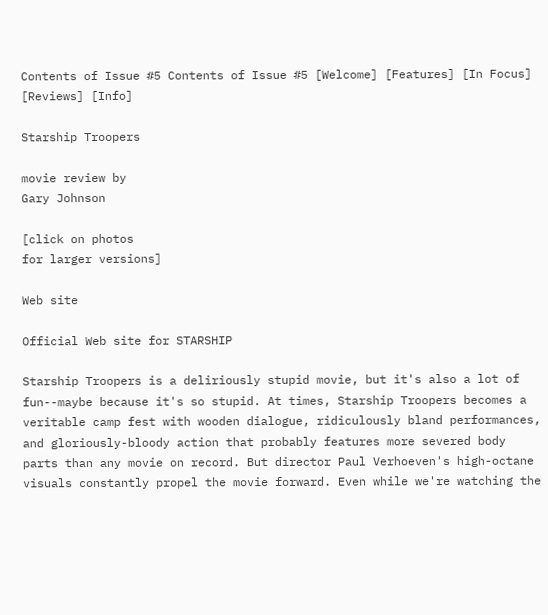Contents of Issue #5 Contents of Issue #5 [Welcome] [Features] [In Focus] [Reviews] [Info]

Starship Troopers

movie review by
Gary Johnson

[click on photos
for larger versions]

Web site

Official Web site for STARSHIP

Starship Troopers is a deliriously stupid movie, but it's also a lot of fun--maybe because it's so stupid. At times, Starship Troopers becomes a veritable camp fest with wooden dialogue, ridiculously bland performances, and gloriously-bloody action that probably features more severed body parts than any movie on record. But director Paul Verhoeven's high-octane visuals constantly propel the movie forward. Even while we're watching the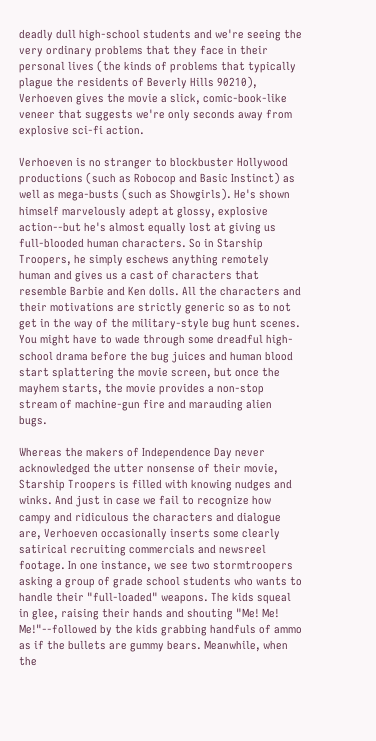deadly dull high-school students and we're seeing the very ordinary problems that they face in their personal lives (the kinds of problems that typically plague the residents of Beverly Hills 90210), Verhoeven gives the movie a slick, comic-book-like veneer that suggests we're only seconds away from explosive sci-fi action.

Verhoeven is no stranger to blockbuster Hollywood productions (such as Robocop and Basic Instinct) as well as mega-busts (such as Showgirls). He's shown himself marvelously adept at glossy, explosive action--but he's almost equally lost at giving us full-blooded human characters. So in Starship Troopers, he simply eschews anything remotely human and gives us a cast of characters that resemble Barbie and Ken dolls. All the characters and their motivations are strictly generic so as to not get in the way of the military-style bug hunt scenes. You might have to wade through some dreadful high-school drama before the bug juices and human blood start splattering the movie screen, but once the mayhem starts, the movie provides a non-stop stream of machine-gun fire and marauding alien bugs.

Whereas the makers of Independence Day never acknowledged the utter nonsense of their movie, Starship Troopers is filled with knowing nudges and winks. And just in case we fail to recognize how campy and ridiculous the characters and dialogue are, Verhoeven occasionally inserts some clearly satirical recruiting commercials and newsreel footage. In one instance, we see two stormtroopers asking a group of grade school students who wants to handle their "full-loaded" weapons. The kids squeal in glee, raising their hands and shouting "Me! Me! Me!"--followed by the kids grabbing handfuls of ammo as if the bullets are gummy bears. Meanwhile, when the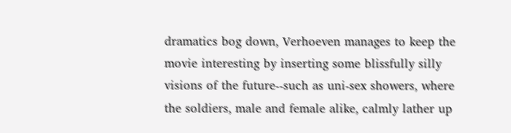dramatics bog down, Verhoeven manages to keep the movie interesting by inserting some blissfully silly visions of the future--such as uni-sex showers, where the soldiers, male and female alike, calmly lather up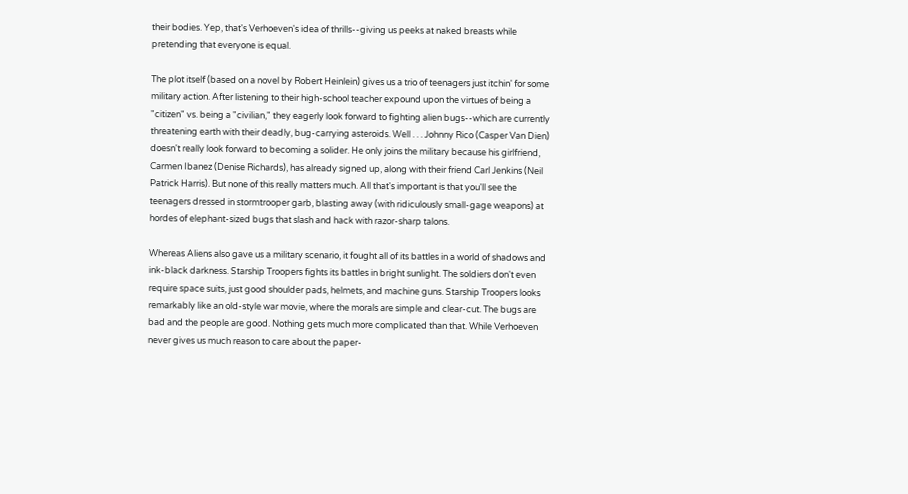their bodies. Yep, that's Verhoeven's idea of thrills--giving us peeks at naked breasts while pretending that everyone is equal.

The plot itself (based on a novel by Robert Heinlein) gives us a trio of teenagers just itchin' for some military action. After listening to their high-school teacher expound upon the virtues of being a "citizen" vs. being a "civilian," they eagerly look forward to fighting alien bugs--which are currently threatening earth with their deadly, bug-carrying asteroids. Well . . . Johnny Rico (Casper Van Dien) doesn't really look forward to becoming a solider. He only joins the military because his girlfriend, Carmen Ibanez (Denise Richards), has already signed up, along with their friend Carl Jenkins (Neil Patrick Harris). But none of this really matters much. All that's important is that you'll see the teenagers dressed in stormtrooper garb, blasting away (with ridiculously small-gage weapons) at hordes of elephant-sized bugs that slash and hack with razor-sharp talons.

Whereas Aliens also gave us a military scenario, it fought all of its battles in a world of shadows and ink-black darkness. Starship Troopers fights its battles in bright sunlight. The soldiers don't even require space suits, just good shoulder pads, helmets, and machine guns. Starship Troopers looks remarkably like an old-style war movie, where the morals are simple and clear-cut. The bugs are bad and the people are good. Nothing gets much more complicated than that. While Verhoeven never gives us much reason to care about the paper-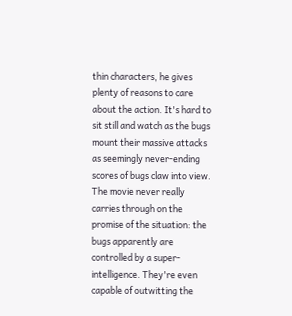thin characters, he gives plenty of reasons to care about the action. It's hard to sit still and watch as the bugs mount their massive attacks as seemingly never-ending scores of bugs claw into view. The movie never really carries through on the promise of the situation: the bugs apparently are controlled by a super-intelligence. They're even capable of outwitting the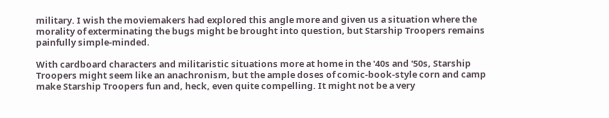military. I wish the moviemakers had explored this angle more and given us a situation where the morality of exterminating the bugs might be brought into question, but Starship Troopers remains painfully simple-minded.

With cardboard characters and militaristic situations more at home in the '40s and '50s, Starship Troopers might seem like an anachronism, but the ample doses of comic-book-style corn and camp make Starship Troopers fun and, heck, even quite compelling. It might not be a very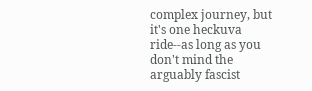complex journey, but it's one heckuva ride--as long as you don't mind the arguably fascist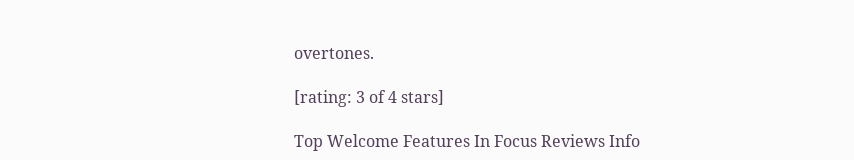overtones.

[rating: 3 of 4 stars]

Top Welcome Features In Focus Reviews Info